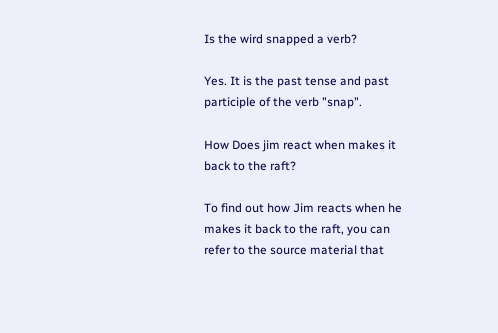Is the wird snapped a verb?

Yes. It is the past tense and past participle of the verb "snap".

How Does jim react when makes it back to the raft?

To find out how Jim reacts when he makes it back to the raft, you can refer to the source material that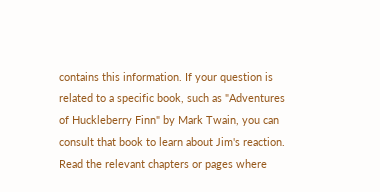contains this information. If your question is related to a specific book, such as "Adventures of Huckleberry Finn" by Mark Twain, you can consult that book to learn about Jim's reaction. Read the relevant chapters or pages where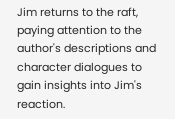Jim returns to the raft, paying attention to the author's descriptions and character dialogues to gain insights into Jim's reaction.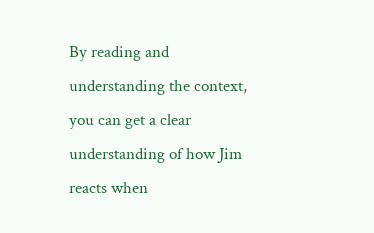By reading and understanding the context, you can get a clear understanding of how Jim reacts when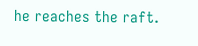he reaches the raft.